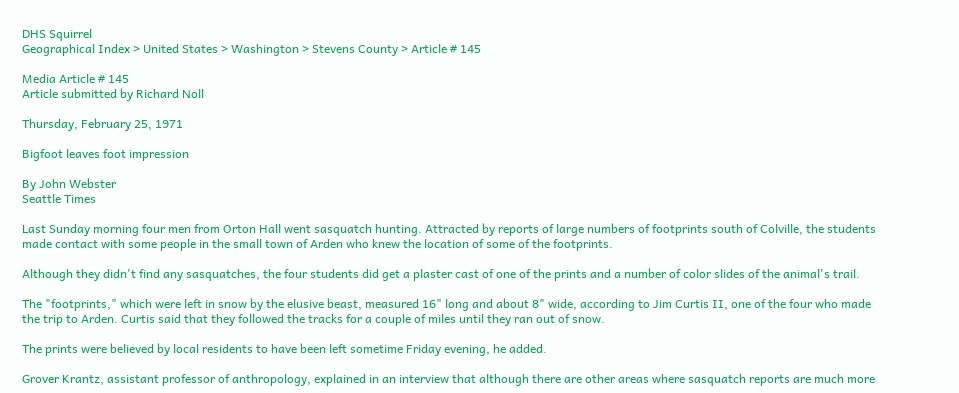DHS Squirrel
Geographical Index > United States > Washington > Stevens County > Article # 145

Media Article # 145
Article submitted by Richard Noll

Thursday, February 25, 1971

Bigfoot leaves foot impression

By John Webster
Seattle Times

Last Sunday morning four men from Orton Hall went sasquatch hunting. Attracted by reports of large numbers of footprints south of Colville, the students made contact with some people in the small town of Arden who knew the location of some of the footprints.

Although they didn't find any sasquatches, the four students did get a plaster cast of one of the prints and a number of color slides of the animal's trail.

The "footprints," which were left in snow by the elusive beast, measured 16" long and about 8" wide, according to Jim Curtis II, one of the four who made the trip to Arden. Curtis said that they followed the tracks for a couple of miles until they ran out of snow.

The prints were believed by local residents to have been left sometime Friday evening, he added.

Grover Krantz, assistant professor of anthropology, explained in an interview that although there are other areas where sasquatch reports are much more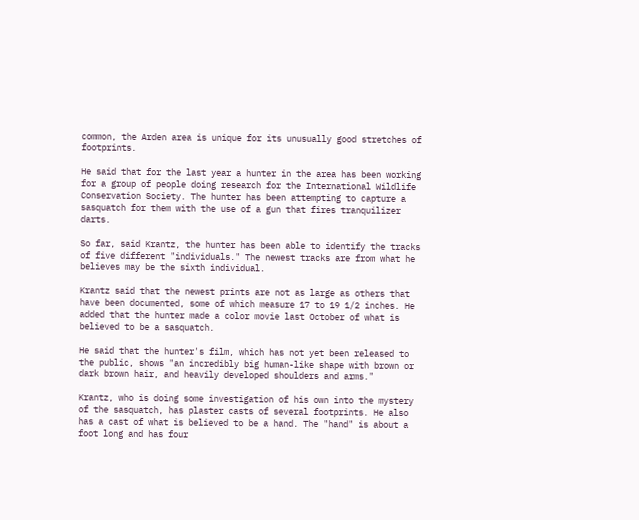common, the Arden area is unique for its unusually good stretches of footprints.

He said that for the last year a hunter in the area has been working for a group of people doing research for the International Wildlife Conservation Society. The hunter has been attempting to capture a sasquatch for them with the use of a gun that fires tranquilizer darts.

So far, said Krantz, the hunter has been able to identify the tracks of five different "individuals." The newest tracks are from what he believes may be the sixth individual.

Krantz said that the newest prints are not as large as others that have been documented, some of which measure 17 to 19 1/2 inches. He added that the hunter made a color movie last October of what is believed to be a sasquatch.

He said that the hunter's film, which has not yet been released to the public, shows "an incredibly big human-like shape with brown or dark brown hair, and heavily developed shoulders and arms."

Krantz, who is doing some investigation of his own into the mystery of the sasquatch, has plaster casts of several footprints. He also has a cast of what is believed to be a hand. The "hand" is about a foot long and has four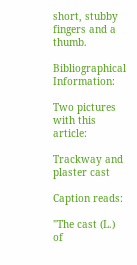short, stubby fingers and a thumb.

Bibliographical Information:

Two pictures with this article:

Trackway and plaster cast

Caption reads:

"The cast (L.) of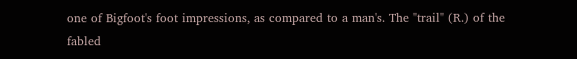one of Bigfoot's foot impressions, as compared to a man's. The "trail" (R.) of the fabled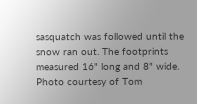sasquatch was followed until the snow ran out. The footprints measured 16" long and 8" wide. Photo courtesy of Tom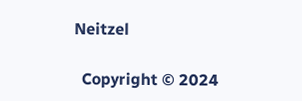Neitzel

  Copyright © 2024